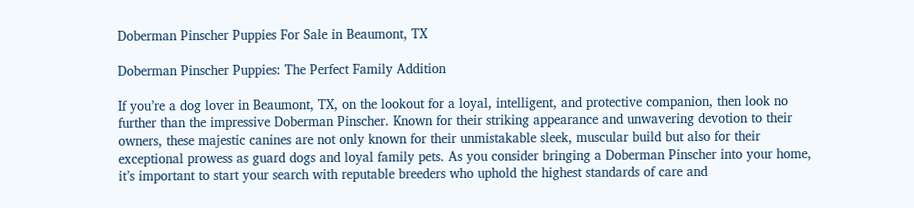Doberman Pinscher Puppies For Sale in Beaumont, TX

Doberman Pinscher Puppies: The Perfect Family Addition

If you’re a dog lover in Beaumont, TX, on the lookout for a loyal, intelligent, and protective companion, then look no further than the impressive Doberman Pinscher. Known for their striking appearance and unwavering devotion to their owners, these majestic canines are not only known for their unmistakable sleek, muscular build but also for their exceptional prowess as guard dogs and loyal family pets. As you consider bringing a Doberman Pinscher into your home, it’s important to start your search with reputable breeders who uphold the highest standards of care and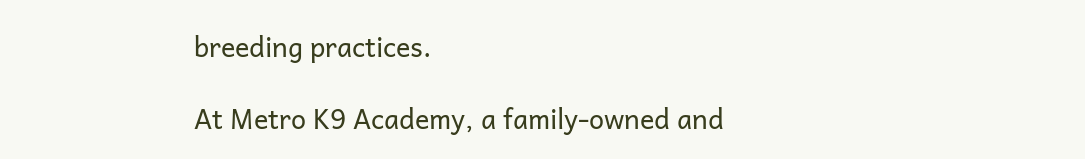breeding practices.

At Metro K9 Academy, a family-owned and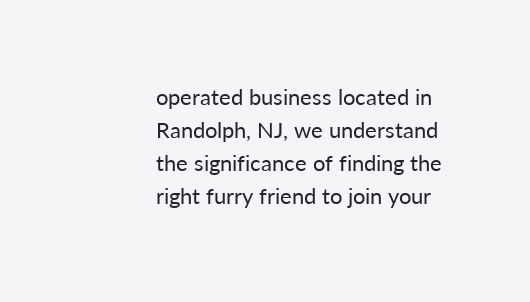operated business located in Randolph, NJ, we understand the significance of finding the right furry friend to join your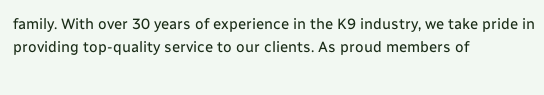family. With over 30 years of experience in the K9 industry, we take pride in providing top-quality service to our clients. As proud members of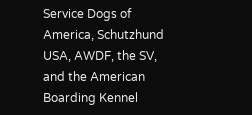Service Dogs of America, Schutzhund USA, AWDF, the SV, and the American Boarding Kennel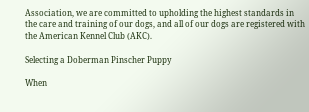Association, we are committed to upholding the highest standards in the care and training of our dogs, and all of our dogs are registered with the American Kennel Club (AKC).

Selecting a Doberman Pinscher Puppy

When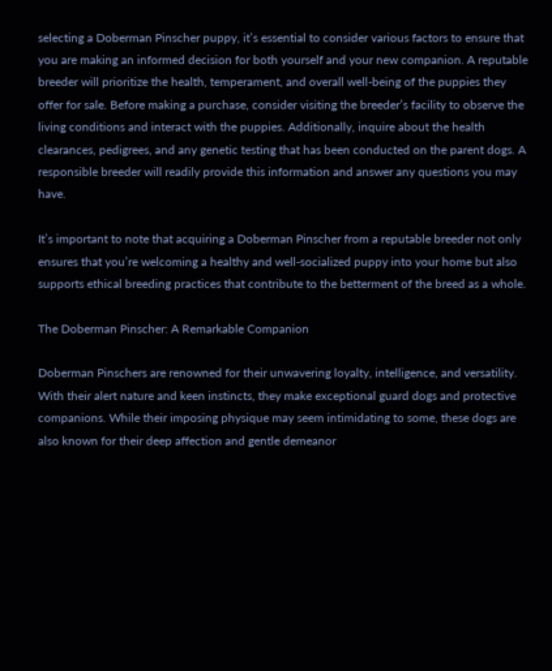selecting a Doberman Pinscher puppy, it’s essential to consider various factors to ensure that you are making an informed decision for both yourself and your new companion. A reputable breeder will prioritize the health, temperament, and overall well-being of the puppies they offer for sale. Before making a purchase, consider visiting the breeder’s facility to observe the living conditions and interact with the puppies. Additionally, inquire about the health clearances, pedigrees, and any genetic testing that has been conducted on the parent dogs. A responsible breeder will readily provide this information and answer any questions you may have.

It’s important to note that acquiring a Doberman Pinscher from a reputable breeder not only ensures that you’re welcoming a healthy and well-socialized puppy into your home but also supports ethical breeding practices that contribute to the betterment of the breed as a whole.

The Doberman Pinscher: A Remarkable Companion

Doberman Pinschers are renowned for their unwavering loyalty, intelligence, and versatility. With their alert nature and keen instincts, they make exceptional guard dogs and protective companions. While their imposing physique may seem intimidating to some, these dogs are also known for their deep affection and gentle demeanor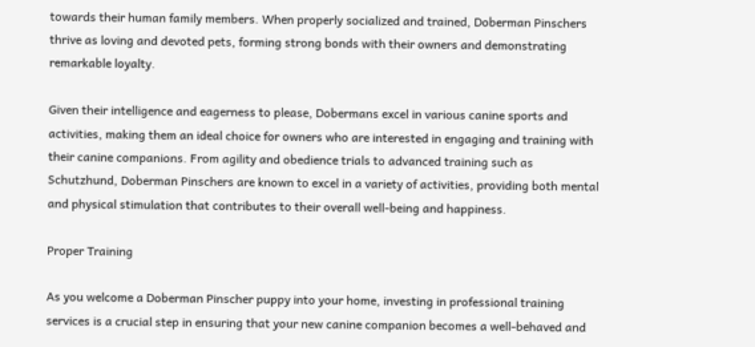towards their human family members. When properly socialized and trained, Doberman Pinschers thrive as loving and devoted pets, forming strong bonds with their owners and demonstrating remarkable loyalty.

Given their intelligence and eagerness to please, Dobermans excel in various canine sports and activities, making them an ideal choice for owners who are interested in engaging and training with their canine companions. From agility and obedience trials to advanced training such as Schutzhund, Doberman Pinschers are known to excel in a variety of activities, providing both mental and physical stimulation that contributes to their overall well-being and happiness.

Proper Training

As you welcome a Doberman Pinscher puppy into your home, investing in professional training services is a crucial step in ensuring that your new canine companion becomes a well-behaved and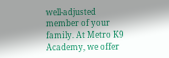well-adjusted member of your family. At Metro K9 Academy, we offer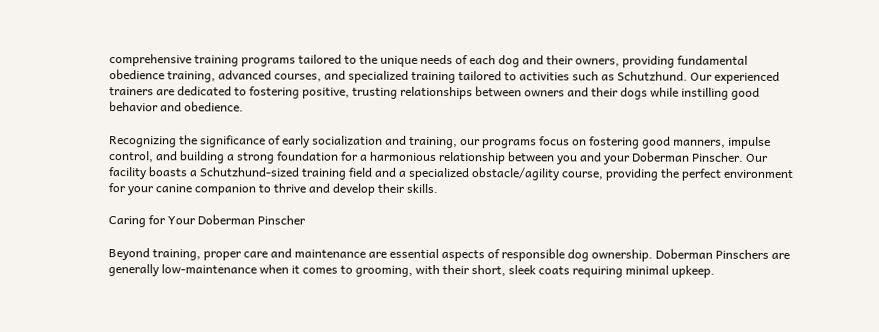comprehensive training programs tailored to the unique needs of each dog and their owners, providing fundamental obedience training, advanced courses, and specialized training tailored to activities such as Schutzhund. Our experienced trainers are dedicated to fostering positive, trusting relationships between owners and their dogs while instilling good behavior and obedience.

Recognizing the significance of early socialization and training, our programs focus on fostering good manners, impulse control, and building a strong foundation for a harmonious relationship between you and your Doberman Pinscher. Our facility boasts a Schutzhund-sized training field and a specialized obstacle/agility course, providing the perfect environment for your canine companion to thrive and develop their skills.

Caring for Your Doberman Pinscher

Beyond training, proper care and maintenance are essential aspects of responsible dog ownership. Doberman Pinschers are generally low-maintenance when it comes to grooming, with their short, sleek coats requiring minimal upkeep.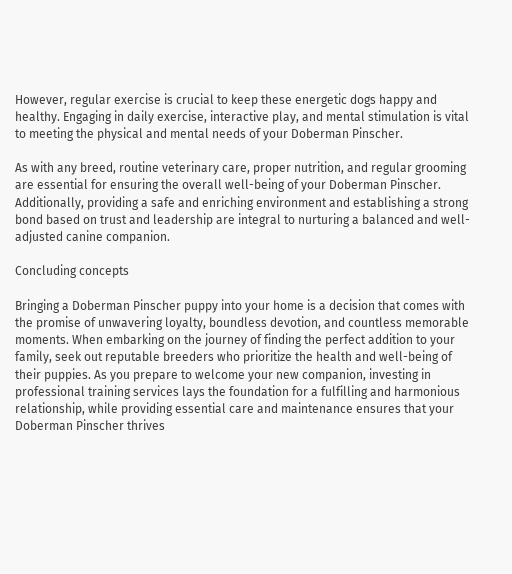However, regular exercise is crucial to keep these energetic dogs happy and healthy. Engaging in daily exercise, interactive play, and mental stimulation is vital to meeting the physical and mental needs of your Doberman Pinscher.

As with any breed, routine veterinary care, proper nutrition, and regular grooming are essential for ensuring the overall well-being of your Doberman Pinscher. Additionally, providing a safe and enriching environment and establishing a strong bond based on trust and leadership are integral to nurturing a balanced and well-adjusted canine companion.

Concluding concepts

Bringing a Doberman Pinscher puppy into your home is a decision that comes with the promise of unwavering loyalty, boundless devotion, and countless memorable moments. When embarking on the journey of finding the perfect addition to your family, seek out reputable breeders who prioritize the health and well-being of their puppies. As you prepare to welcome your new companion, investing in professional training services lays the foundation for a fulfilling and harmonious relationship, while providing essential care and maintenance ensures that your Doberman Pinscher thrives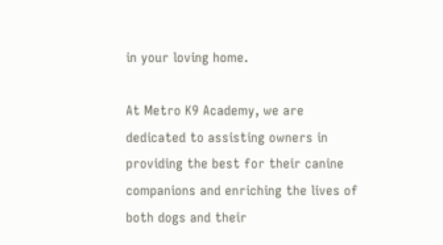in your loving home.

At Metro K9 Academy, we are dedicated to assisting owners in providing the best for their canine companions and enriching the lives of both dogs and their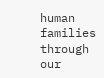human families through our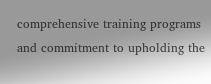comprehensive training programs and commitment to upholding the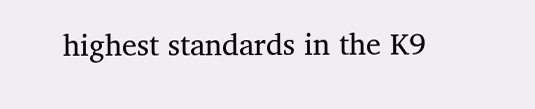highest standards in the K9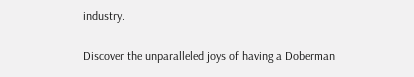industry.

Discover the unparalleled joys of having a Doberman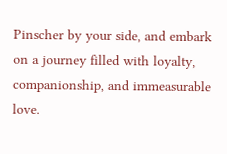Pinscher by your side, and embark on a journey filled with loyalty, companionship, and immeasurable love.